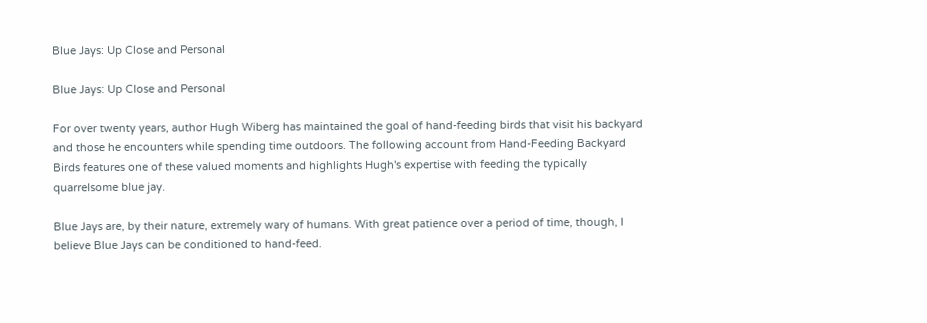Blue Jays: Up Close and Personal

Blue Jays: Up Close and Personal

For over twenty years, author Hugh Wiberg has maintained the goal of hand-feeding birds that visit his backyard and those he encounters while spending time outdoors. The following account from Hand-Feeding Backyard Birds features one of these valued moments and highlights Hugh's expertise with feeding the typically quarrelsome blue jay.

Blue Jays are, by their nature, extremely wary of humans. With great patience over a period of time, though, I believe Blue Jays can be conditioned to hand-feed.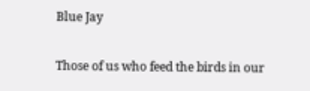Blue Jay

Those of us who feed the birds in our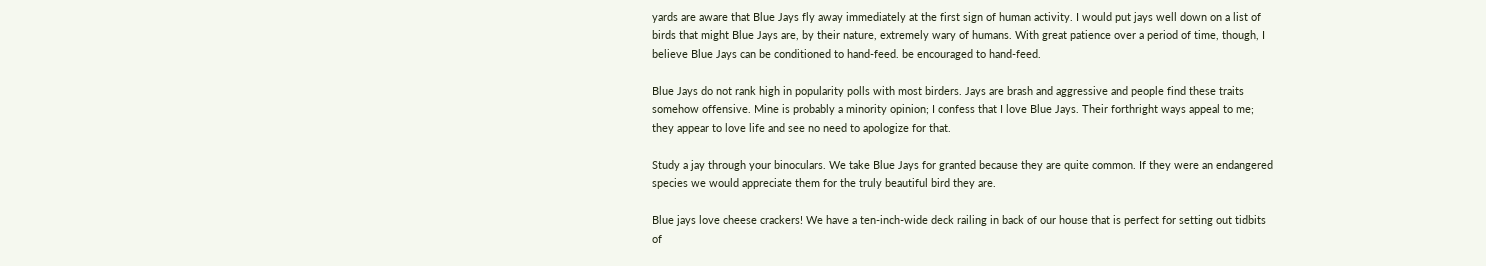yards are aware that Blue Jays fly away immediately at the first sign of human activity. I would put jays well down on a list of birds that might Blue Jays are, by their nature, extremely wary of humans. With great patience over a period of time, though, I believe Blue Jays can be conditioned to hand-feed. be encouraged to hand-feed.

Blue Jays do not rank high in popularity polls with most birders. Jays are brash and aggressive and people find these traits somehow offensive. Mine is probably a minority opinion; I confess that I love Blue Jays. Their forthright ways appeal to me; they appear to love life and see no need to apologize for that.

Study a jay through your binoculars. We take Blue Jays for granted because they are quite common. If they were an endangered species we would appreciate them for the truly beautiful bird they are.

Blue jays love cheese crackers! We have a ten-inch-wide deck railing in back of our house that is perfect for setting out tidbits of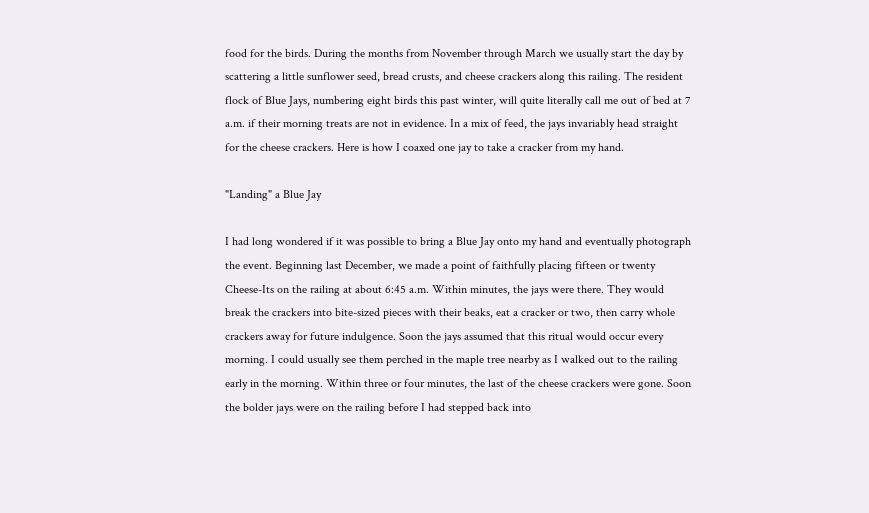food for the birds. During the months from November through March we usually start the day by scattering a little sunflower seed, bread crusts, and cheese crackers along this railing. The resident flock of Blue Jays, numbering eight birds this past winter, will quite literally call me out of bed at 7 a.m. if their morning treats are not in evidence. In a mix of feed, the jays invariably head straight for the cheese crackers. Here is how I coaxed one jay to take a cracker from my hand.

"Landing" a Blue Jay

I had long wondered if it was possible to bring a Blue Jay onto my hand and eventually photograph the event. Beginning last December, we made a point of faithfully placing fifteen or twenty Cheese-Its on the railing at about 6:45 a.m. Within minutes, the jays were there. They would break the crackers into bite-sized pieces with their beaks, eat a cracker or two, then carry whole crackers away for future indulgence. Soon the jays assumed that this ritual would occur every morning. I could usually see them perched in the maple tree nearby as I walked out to the railing early in the morning. Within three or four minutes, the last of the cheese crackers were gone. Soon the bolder jays were on the railing before I had stepped back into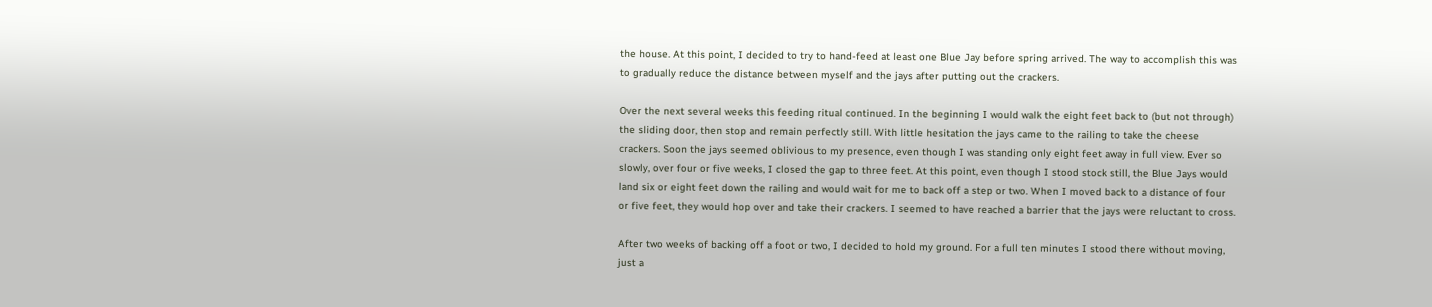the house. At this point, I decided to try to hand-feed at least one Blue Jay before spring arrived. The way to accomplish this was to gradually reduce the distance between myself and the jays after putting out the crackers.

Over the next several weeks this feeding ritual continued. In the beginning I would walk the eight feet back to (but not through) the sliding door, then stop and remain perfectly still. With little hesitation the jays came to the railing to take the cheese crackers. Soon the jays seemed oblivious to my presence, even though I was standing only eight feet away in full view. Ever so slowly, over four or five weeks, I closed the gap to three feet. At this point, even though I stood stock still, the Blue Jays would land six or eight feet down the railing and would wait for me to back off a step or two. When I moved back to a distance of four or five feet, they would hop over and take their crackers. I seemed to have reached a barrier that the jays were reluctant to cross.

After two weeks of backing off a foot or two, I decided to hold my ground. For a full ten minutes I stood there without moving, just a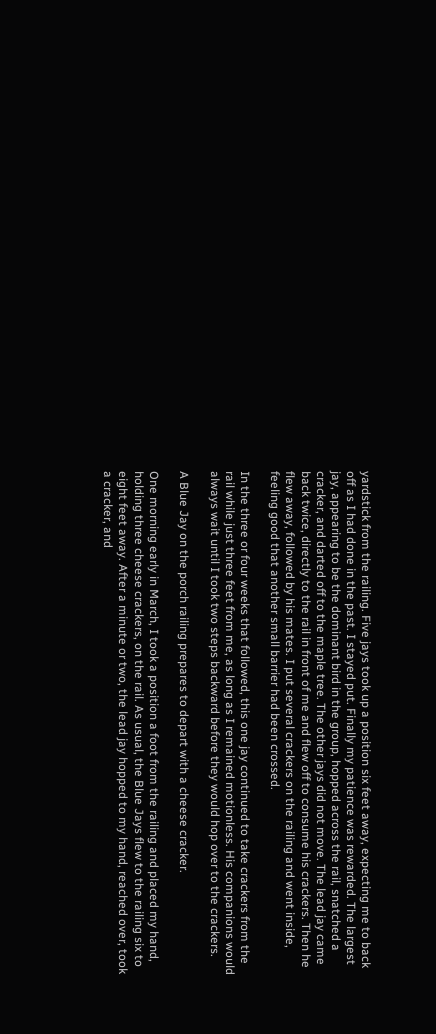yardstick from the railing. Five jays took up a position six feet away, expecting me to back off as I had done in the past. I stayed put. Finally my patience was rewarded. The largest jay, appearing to be the dominant bird in the group, hopped across the rail, snatched a cracker, and darted off to the maple tree. The other jays did not move. The lead jay came back twice, directly to the rail in front of me and flew off to consume his crackers. Then he flew away, followed by his mates. I put several crackers on the railing and went inside, feeling good that another small barrier had been crossed.

In the three or four weeks that followed, this one jay continued to take crackers from the rail while just three feet from me, as long as I remained motionless. His companions would always wait until I took two steps backward before they would hop over to the crackers.

A Blue Jay on the porch railing prepares to depart with a cheese cracker.

One morning early in March, I took a position a foot from the railing and placed my hand, holding three cheese crackers, on the rail. As usual, the Blue Jays flew to the railing six to eight feet away. After a minute or two, the lead jay hopped to my hand, reached over, took a cracker, and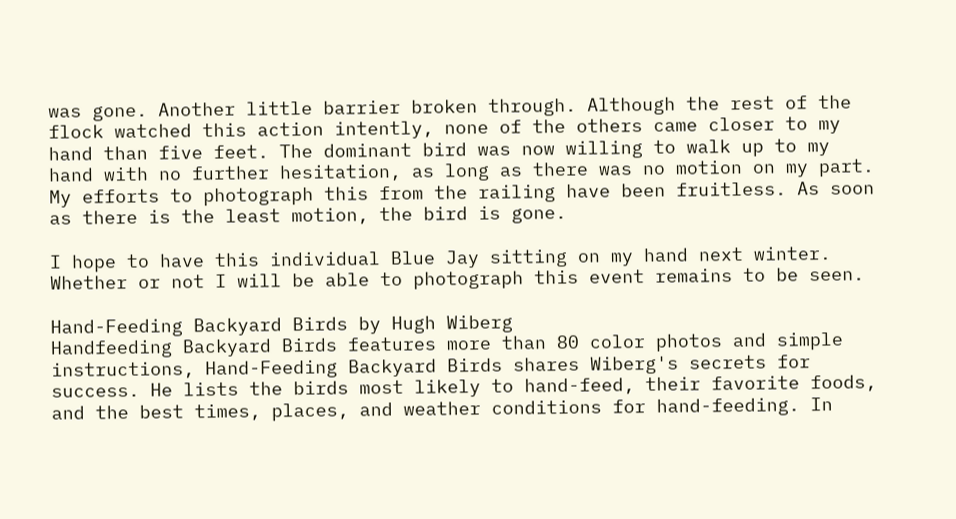was gone. Another little barrier broken through. Although the rest of the flock watched this action intently, none of the others came closer to my hand than five feet. The dominant bird was now willing to walk up to my hand with no further hesitation, as long as there was no motion on my part. My efforts to photograph this from the railing have been fruitless. As soon as there is the least motion, the bird is gone.

I hope to have this individual Blue Jay sitting on my hand next winter. Whether or not I will be able to photograph this event remains to be seen.

Hand-Feeding Backyard Birds by Hugh Wiberg
Handfeeding Backyard Birds features more than 80 color photos and simple instructions, Hand-Feeding Backyard Birds shares Wiberg's secrets for success. He lists the birds most likely to hand-feed, their favorite foods, and the best times, places, and weather conditions for hand-feeding. In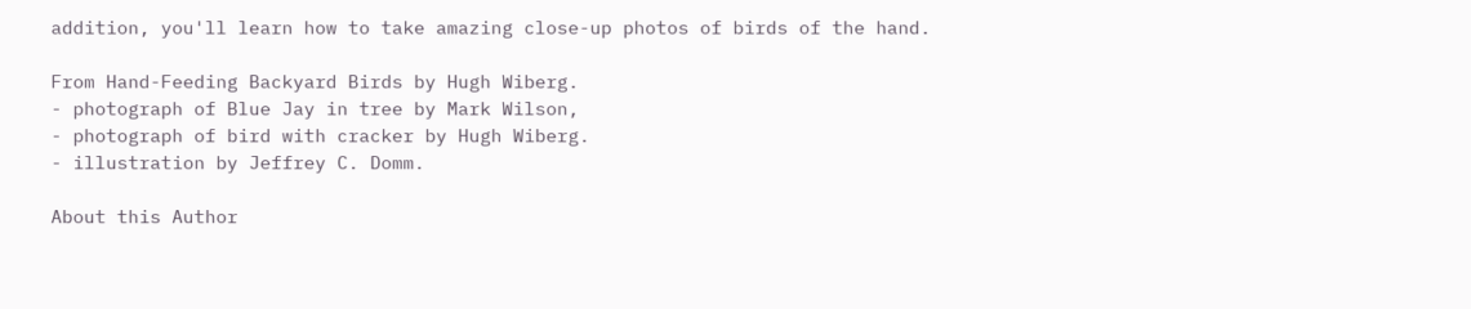addition, you'll learn how to take amazing close-up photos of birds of the hand.

From Hand-Feeding Backyard Birds by Hugh Wiberg.
- photograph of Blue Jay in tree by Mark Wilson,
- photograph of bird with cracker by Hugh Wiberg.
- illustration by Jeffrey C. Domm.

About this Author